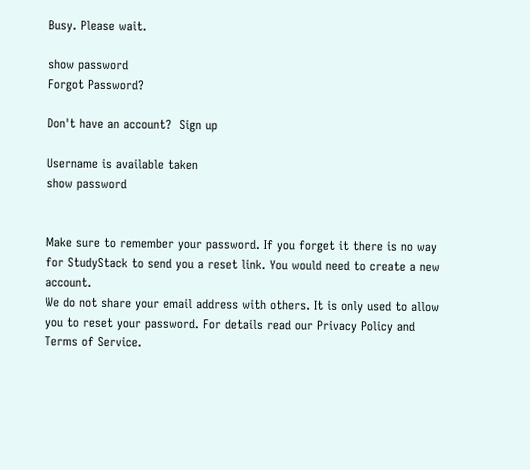Busy. Please wait.

show password
Forgot Password?

Don't have an account?  Sign up

Username is available taken
show password


Make sure to remember your password. If you forget it there is no way for StudyStack to send you a reset link. You would need to create a new account.
We do not share your email address with others. It is only used to allow you to reset your password. For details read our Privacy Policy and Terms of Service.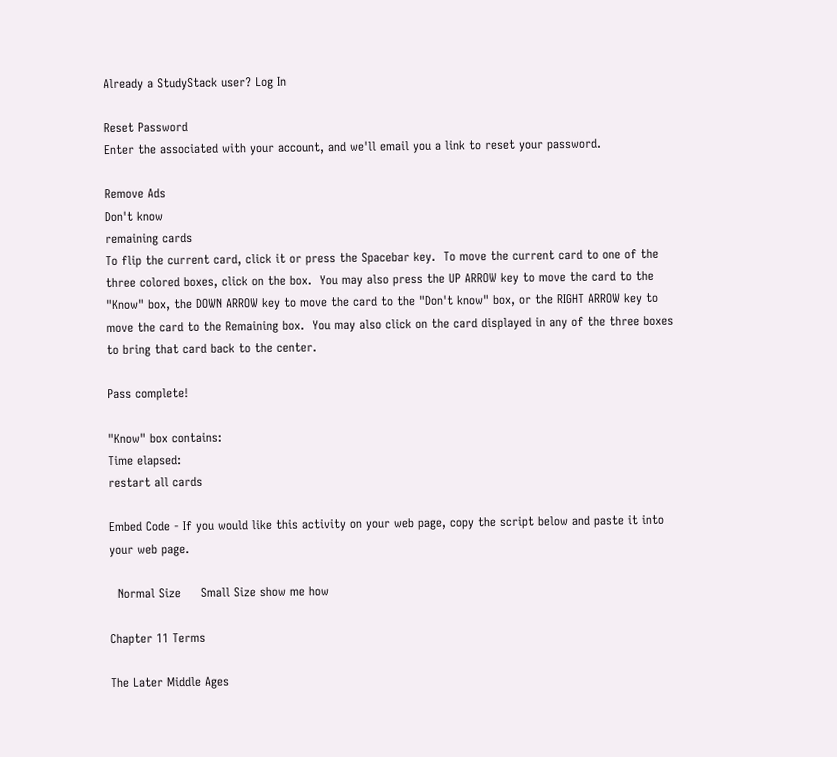Already a StudyStack user? Log In

Reset Password
Enter the associated with your account, and we'll email you a link to reset your password.

Remove Ads
Don't know
remaining cards
To flip the current card, click it or press the Spacebar key.  To move the current card to one of the three colored boxes, click on the box.  You may also press the UP ARROW key to move the card to the "Know" box, the DOWN ARROW key to move the card to the "Don't know" box, or the RIGHT ARROW key to move the card to the Remaining box.  You may also click on the card displayed in any of the three boxes to bring that card back to the center.

Pass complete!

"Know" box contains:
Time elapsed:
restart all cards

Embed Code - If you would like this activity on your web page, copy the script below and paste it into your web page.

  Normal Size     Small Size show me how

Chapter 11 Terms

The Later Middle Ages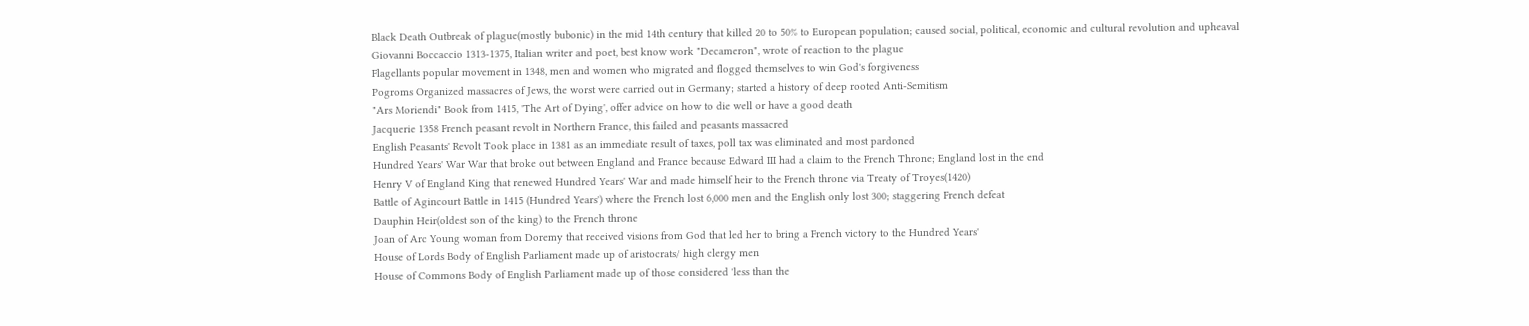Black Death Outbreak of plague(mostly bubonic) in the mid 14th century that killed 20 to 50% to European population; caused social, political, economic and cultural revolution and upheaval
Giovanni Boccaccio 1313-1375, Italian writer and poet, best know work "Decameron", wrote of reaction to the plague
Flagellants popular movement in 1348, men and women who migrated and flogged themselves to win God's forgiveness
Pogroms Organized massacres of Jews, the worst were carried out in Germany; started a history of deep rooted Anti-Semitism
"Ars Moriendi" Book from 1415, 'The Art of Dying', offer advice on how to die well or have a good death
Jacquerie 1358 French peasant revolt in Northern France, this failed and peasants massacred
English Peasants' Revolt Took place in 1381 as an immediate result of taxes, poll tax was eliminated and most pardoned
Hundred Years' War War that broke out between England and France because Edward III had a claim to the French Throne; England lost in the end
Henry V of England King that renewed Hundred Years' War and made himself heir to the French throne via Treaty of Troyes(1420)
Battle of Agincourt Battle in 1415 (Hundred Years') where the French lost 6,000 men and the English only lost 300; staggering French defeat
Dauphin Heir(oldest son of the king) to the French throne
Joan of Arc Young woman from Doremy that received visions from God that led her to bring a French victory to the Hundred Years'
House of Lords Body of English Parliament made up of aristocrats/ high clergy men
House of Commons Body of English Parliament made up of those considered 'less than the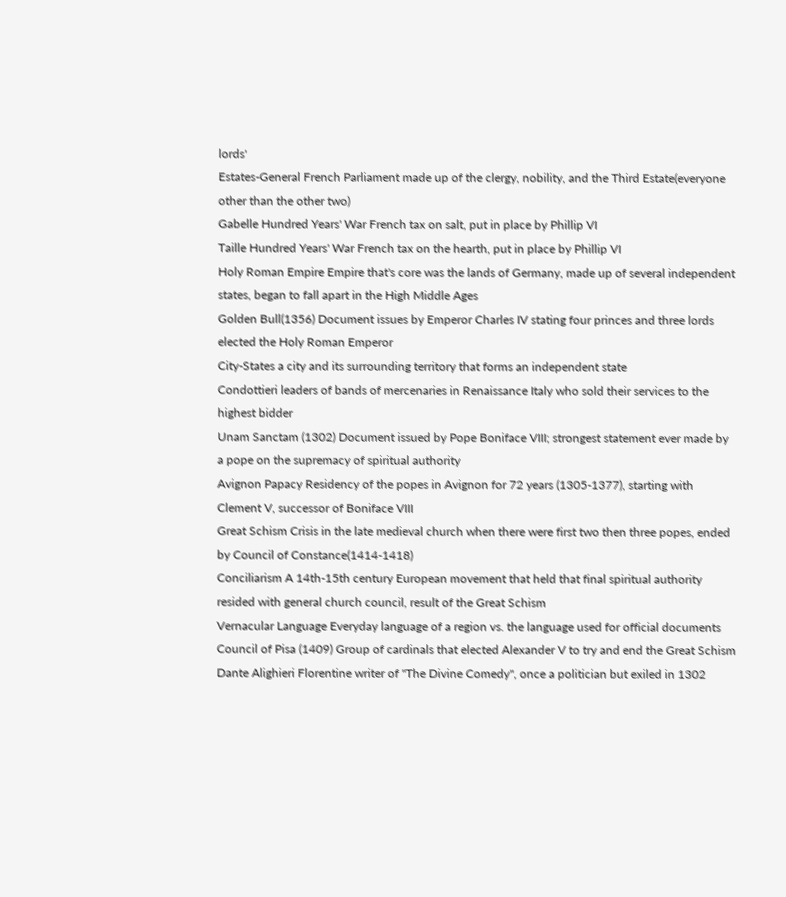lords'
Estates-General French Parliament made up of the clergy, nobility, and the Third Estate(everyone other than the other two)
Gabelle Hundred Years' War French tax on salt, put in place by Phillip VI
Taille Hundred Years' War French tax on the hearth, put in place by Phillip VI
Holy Roman Empire Empire that's core was the lands of Germany, made up of several independent states, began to fall apart in the High Middle Ages
Golden Bull(1356) Document issues by Emperor Charles IV stating four princes and three lords elected the Holy Roman Emperor
City-States a city and its surrounding territory that forms an independent state
Condottieri leaders of bands of mercenaries in Renaissance Italy who sold their services to the highest bidder
Unam Sanctam (1302) Document issued by Pope Boniface VIII; strongest statement ever made by a pope on the supremacy of spiritual authority
Avignon Papacy Residency of the popes in Avignon for 72 years (1305-1377), starting with Clement V, successor of Boniface VIII
Great Schism Crisis in the late medieval church when there were first two then three popes, ended by Council of Constance(1414-1418)
Conciliarism A 14th-15th century European movement that held that final spiritual authority resided with general church council, result of the Great Schism
Vernacular Language Everyday language of a region vs. the language used for official documents
Council of Pisa (1409) Group of cardinals that elected Alexander V to try and end the Great Schism
Dante Alighieri Florentine writer of "The Divine Comedy", once a politician but exiled in 1302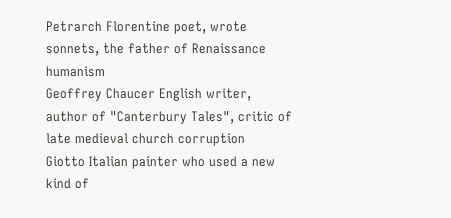Petrarch Florentine poet, wrote sonnets, the father of Renaissance humanism
Geoffrey Chaucer English writer, author of "Canterbury Tales", critic of late medieval church corruption
Giotto Italian painter who used a new kind of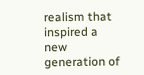realism that inspired a new generation of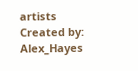artists
Created by: Alex_Hayes